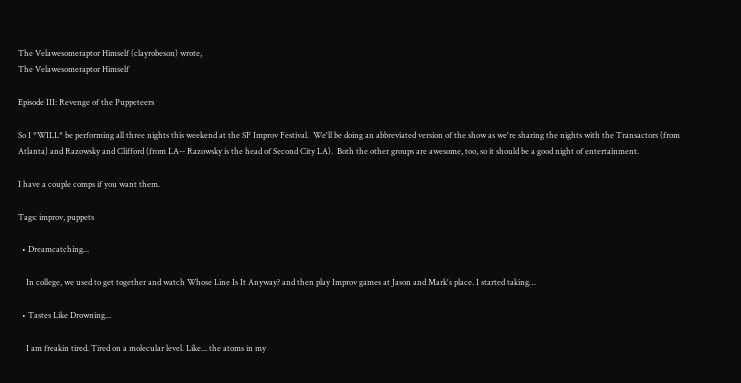The Velawesomeraptor Himself (clayrobeson) wrote,
The Velawesomeraptor Himself

Episode III: Revenge of the Puppeteers

So I *WILL* be performing all three nights this weekend at the SF Improv Festival.  We'll be doing an abbreviated version of the show as we're sharing the nights with the Transactors (from Atlanta) and Razowsky and Clifford (from LA-- Razowsky is the head of Second City LA).  Both the other groups are awesome, too, so it should be a good night of entertainment.

I have a couple comps if you want them.

Tags: improv, puppets

  • Dreamcatching...

    In college, we used to get together and watch Whose Line Is It Anyway? and then play Improv games at Jason and Mark's place. I started taking…

  • Tastes Like Drowning...

    I am freakin tired. Tired on a molecular level. Like... the atoms in my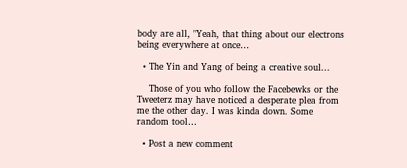body are all, "Yeah, that thing about our electrons being everywhere at once…

  • The Yin and Yang of being a creative soul...

    Those of you who follow the Facebewks or the Tweeterz may have noticed a desperate plea from me the other day. I was kinda down. Some random tool…

  • Post a new comment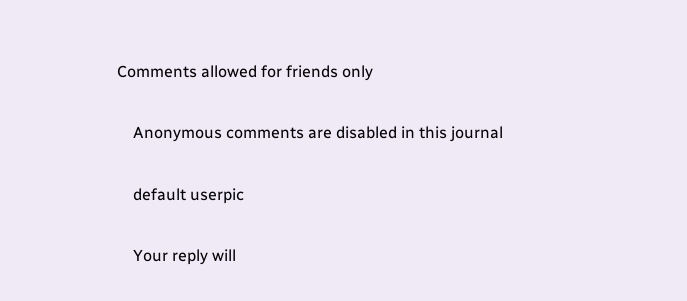Comments allowed for friends only

    Anonymous comments are disabled in this journal

    default userpic

    Your reply will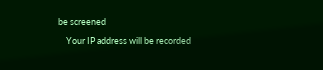be screened

    Your IP address will be recorded